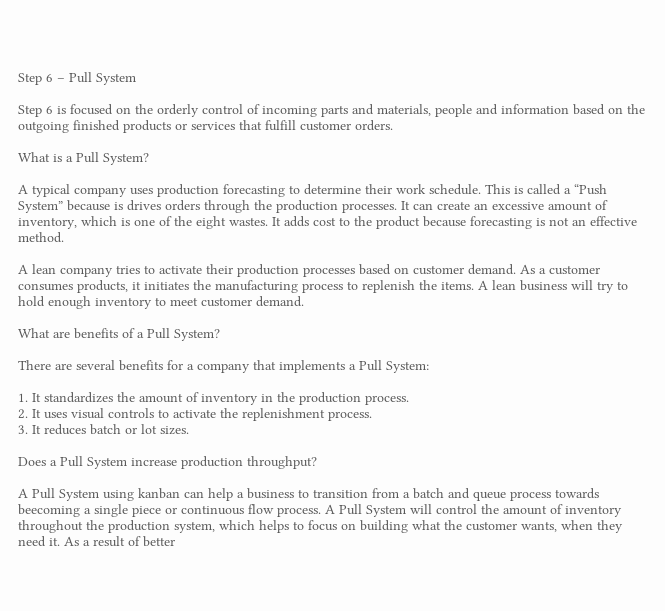Step 6 – Pull System

Step 6 is focused on the orderly control of incoming parts and materials, people and information based on the outgoing finished products or services that fulfill customer orders.

What is a Pull System?

A typical company uses production forecasting to determine their work schedule. This is called a “Push System” because is drives orders through the production processes. It can create an excessive amount of inventory, which is one of the eight wastes. It adds cost to the product because forecasting is not an effective method.

A lean company tries to activate their production processes based on customer demand. As a customer consumes products, it initiates the manufacturing process to replenish the items. A lean business will try to hold enough inventory to meet customer demand.

What are benefits of a Pull System?

There are several benefits for a company that implements a Pull System:

1. It standardizes the amount of inventory in the production process.
2. It uses visual controls to activate the replenishment process.
3. It reduces batch or lot sizes.

Does a Pull System increase production throughput?

A Pull System using kanban can help a business to transition from a batch and queue process towards beecoming a single piece or continuous flow process. A Pull System will control the amount of inventory throughout the production system, which helps to focus on building what the customer wants, when they need it. As a result of better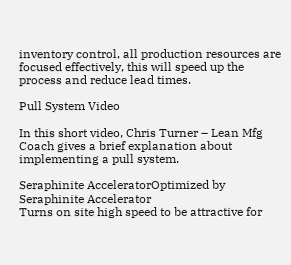inventory control, all production resources are focused effectively, this will speed up the process and reduce lead times.

Pull System Video

In this short video, Chris Turner – Lean Mfg Coach gives a brief explanation about implementing a pull system.

Seraphinite AcceleratorOptimized by Seraphinite Accelerator
Turns on site high speed to be attractive for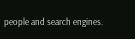people and search engines.